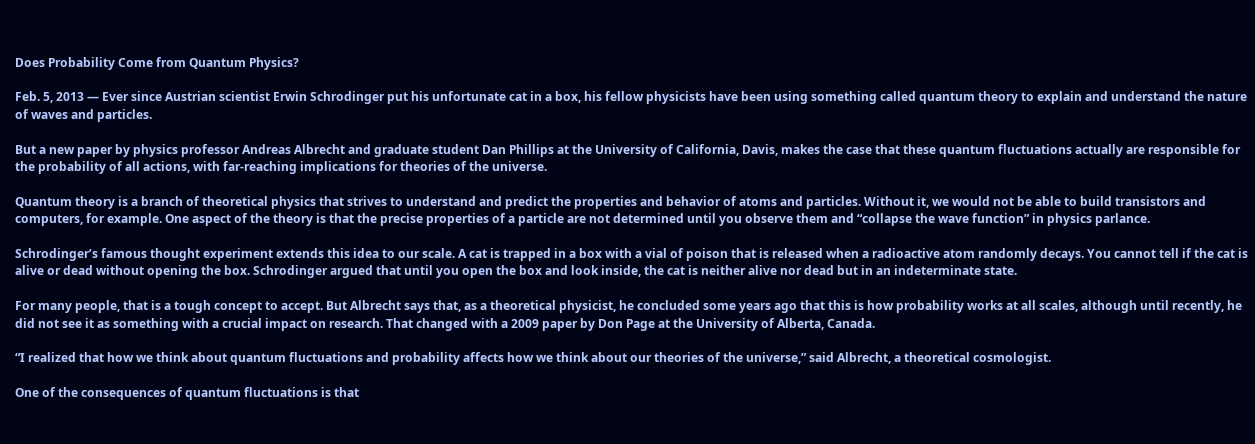Does Probability Come from Quantum Physics?

Feb. 5, 2013 — Ever since Austrian scientist Erwin Schrodinger put his unfortunate cat in a box, his fellow physicists have been using something called quantum theory to explain and understand the nature of waves and particles.

But a new paper by physics professor Andreas Albrecht and graduate student Dan Phillips at the University of California, Davis, makes the case that these quantum fluctuations actually are responsible for the probability of all actions, with far-reaching implications for theories of the universe.

Quantum theory is a branch of theoretical physics that strives to understand and predict the properties and behavior of atoms and particles. Without it, we would not be able to build transistors and computers, for example. One aspect of the theory is that the precise properties of a particle are not determined until you observe them and “collapse the wave function” in physics parlance.

Schrodinger’s famous thought experiment extends this idea to our scale. A cat is trapped in a box with a vial of poison that is released when a radioactive atom randomly decays. You cannot tell if the cat is alive or dead without opening the box. Schrodinger argued that until you open the box and look inside, the cat is neither alive nor dead but in an indeterminate state.

For many people, that is a tough concept to accept. But Albrecht says that, as a theoretical physicist, he concluded some years ago that this is how probability works at all scales, although until recently, he did not see it as something with a crucial impact on research. That changed with a 2009 paper by Don Page at the University of Alberta, Canada.

“I realized that how we think about quantum fluctuations and probability affects how we think about our theories of the universe,” said Albrecht, a theoretical cosmologist.

One of the consequences of quantum fluctuations is that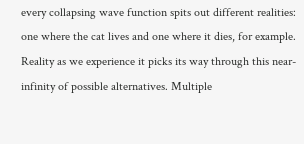every collapsing wave function spits out different realities: one where the cat lives and one where it dies, for example. Reality as we experience it picks its way through this near-infinity of possible alternatives. Multiple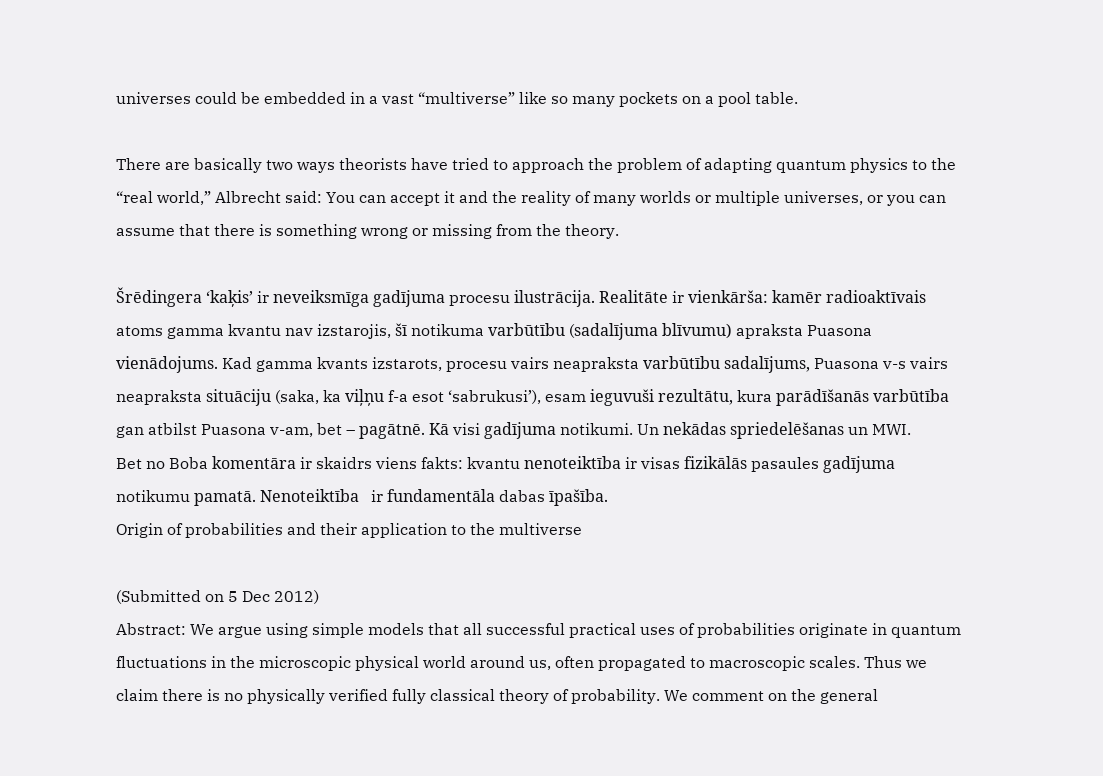universes could be embedded in a vast “multiverse” like so many pockets on a pool table.

There are basically two ways theorists have tried to approach the problem of adapting quantum physics to the “real world,” Albrecht said: You can accept it and the reality of many worlds or multiple universes, or you can assume that there is something wrong or missing from the theory.

Šrēdingera ‘kaķis’ ir neveiksmīga gadījuma procesu ilustrācija. Realitāte ir vienkārša: kamēr radioaktīvais atoms gamma kvantu nav izstarojis, šī notikuma varbūtību (sadalījuma blīvumu) apraksta Puasona vienādojums. Kad gamma kvants izstarots, procesu vairs neapraksta varbūtību sadalījums, Puasona v-s vairs neapraksta situāciju (saka, ka viļņu f-a esot ‘sabrukusi’), esam ieguvuši rezultātu, kura parādīšanās varbūtība gan atbilst Puasona v-am, bet – pagātnē. Kā visi gadījuma notikumi. Un nekādas spriedelēšanas un MWI.
Bet no Boba komentāra ir skaidrs viens fakts: kvantu nenoteiktība ir visas fizikālās pasaules gadījuma notikumu pamatā. Nenoteiktība   ir fundamentāla dabas īpašība.
Origin of probabilities and their application to the multiverse

(Submitted on 5 Dec 2012)
Abstract: We argue using simple models that all successful practical uses of probabilities originate in quantum fluctuations in the microscopic physical world around us, often propagated to macroscopic scales. Thus we claim there is no physically verified fully classical theory of probability. We comment on the general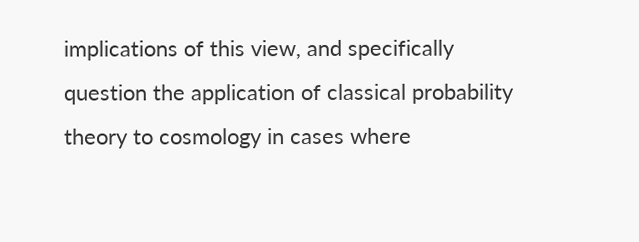implications of this view, and specifically question the application of classical probability theory to cosmology in cases where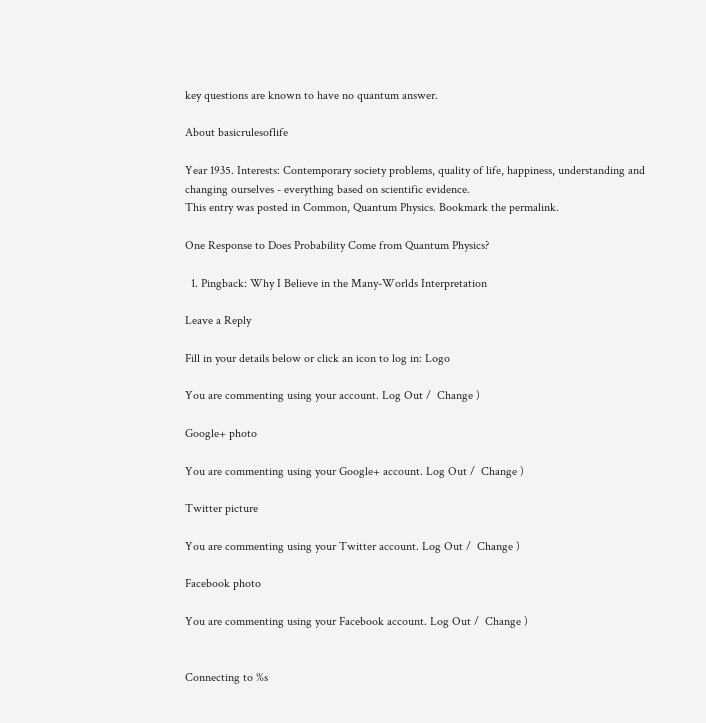key questions are known to have no quantum answer.

About basicrulesoflife

Year 1935. Interests: Contemporary society problems, quality of life, happiness, understanding and changing ourselves - everything based on scientific evidence.
This entry was posted in Common, Quantum Physics. Bookmark the permalink.

One Response to Does Probability Come from Quantum Physics?

  1. Pingback: Why I Believe in the Many-Worlds Interpretation

Leave a Reply

Fill in your details below or click an icon to log in: Logo

You are commenting using your account. Log Out /  Change )

Google+ photo

You are commenting using your Google+ account. Log Out /  Change )

Twitter picture

You are commenting using your Twitter account. Log Out /  Change )

Facebook photo

You are commenting using your Facebook account. Log Out /  Change )


Connecting to %s